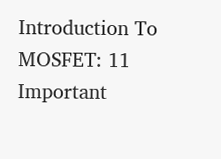Introduction To MOSFET: 11 Important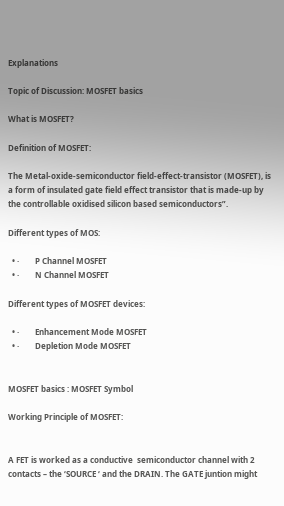Explanations

Topic of Discussion: MOSFET basics

What is MOSFET?

Definition of MOSFET:

The Metal-oxide-semiconductor field-effect-transistor (MOSFET), is a form of insulated gate field effect transistor that is made-up by the controllable oxidised silicon based semiconductors”.

Different types of MOS:

  • ·        P Channel MOSFET
  • ·        N Channel MOSFET

Different types of MOSFET devices:

  • ·        Enhancement Mode MOSFET
  • ·        Depletion Mode MOSFET


MOSFET basics : MOSFET Symbol

Working Principle of MOSFET:


A FET is worked as a conductive  semiconductor channel with 2 contacts – the ‘SOURCE ‘ and the DRAIN. The GATE juntion might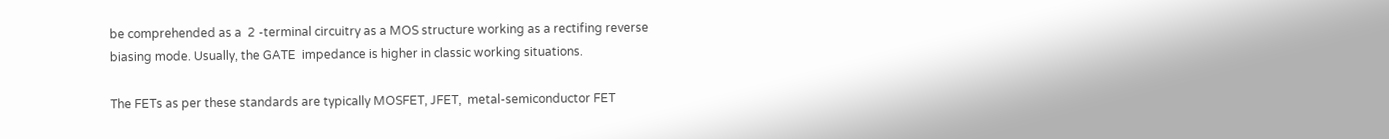be comprehended as a  2 -terminal circuitry as a MOS structure working as a rectifing reverse biasing mode. Usually, the GATE  impedance is higher in classic working situations.

The FETs as per these standards are typically MOSFET, JFET,  metal-semiconductor FET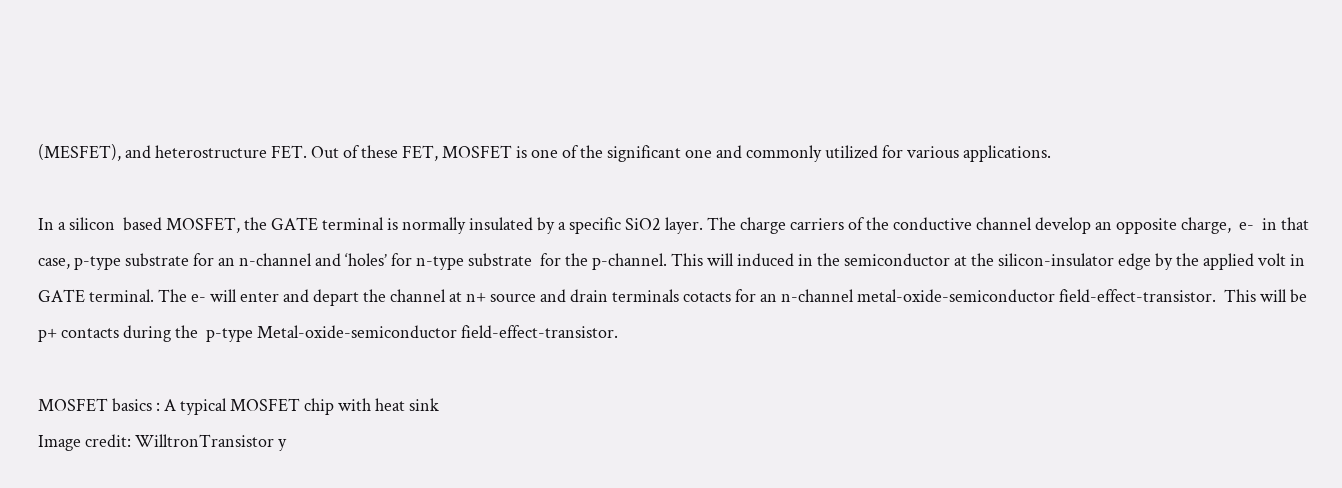(MESFET), and heterostructure FET. Out of these FET, MOSFET is one of the significant one and commonly utilized for various applications.

In a silicon  based MOSFET, the GATE terminal is normally insulated by a specific SiO2 layer. The charge carriers of the conductive channel develop an opposite charge,  e-  in that case, p-type substrate for an n-channel and ‘holes’ for n-type substrate  for the p-channel. This will induced in the semiconductor at the silicon-insulator edge by the applied volt in GATE terminal. The e- will enter and depart the channel at n+ source and drain terminals cotacts for an n-channel metal-oxide-semiconductor field-effect-transistor.  This will be  p+ contacts during the  p-type Metal-oxide-semiconductor field-effect-transistor.

MOSFET basics : A typical MOSFET chip with heat sink
Image credit: WilltronTransistor y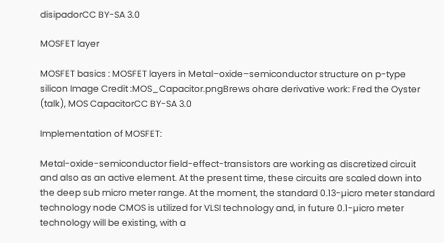disipadorCC BY-SA 3.0

MOSFET layer

MOSFET basics : MOSFET layers in Metal–oxide–semiconductor structure on p-type silicon Image Credit :MOS_Capacitor.pngBrews ohare derivative work: Fred the Oyster (talk), MOS CapacitorCC BY-SA 3.0

Implementation of MOSFET:

Metal-oxide-semiconductor field-effect-transistors are working as discretized circuit and also as an active element. At the present time, these circuits are scaled down into the deep sub micro meter range. At the moment, the standard 0.13-µicro meter standard technology node CMOS is utilized for VLSI technology and, in future 0.1-µicro meter technology will be existing, with a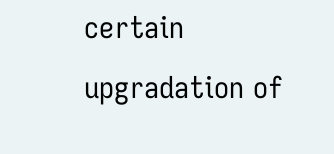certain upgradation of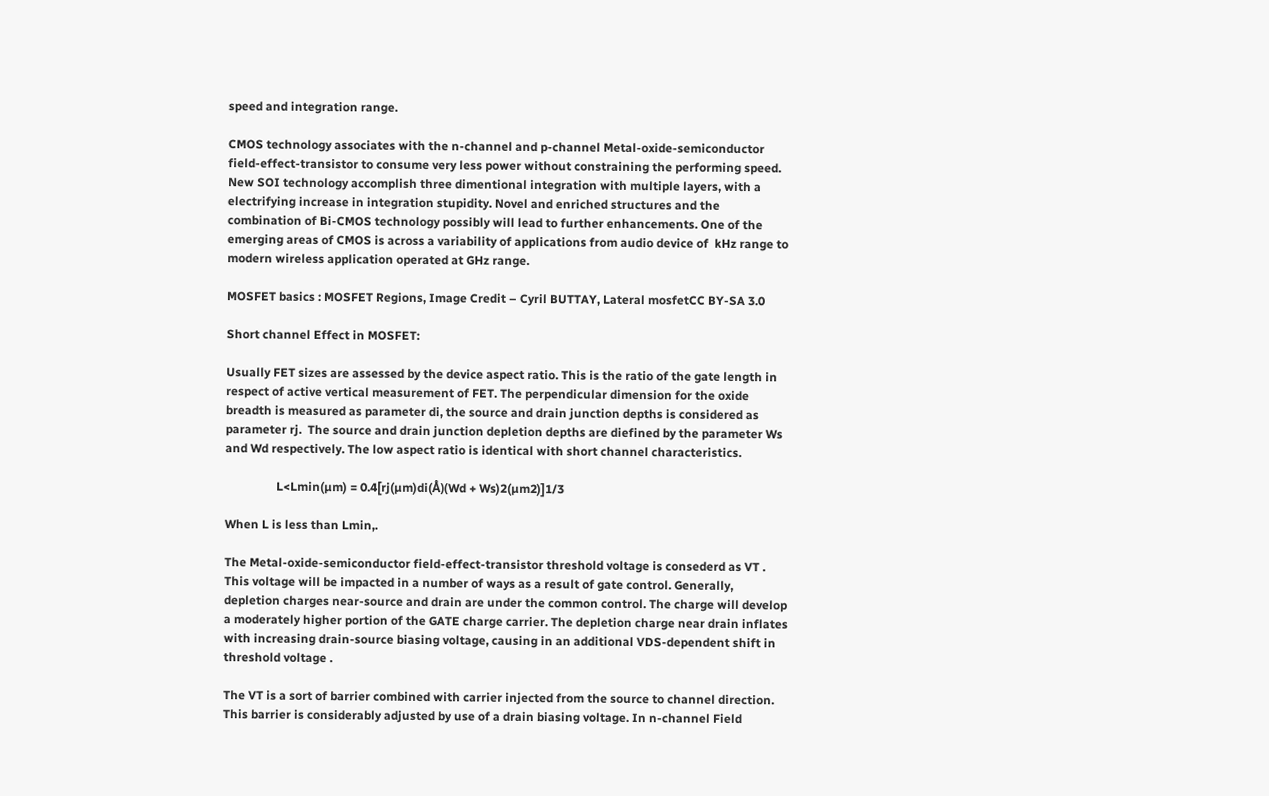speed and integration range.

CMOS technology associates with the n-channel and p-channel Metal-oxide-semiconductor field-effect-transistor to consume very less power without constraining the performing speed. New SOI technology accomplish three dimentional integration with multiple layers, with a electrifying increase in integration stupidity. Novel and enriched structures and the combination of Bi-CMOS technology possibly will lead to further enhancements. One of the emerging areas of CMOS is across a variability of applications from audio device of  kHz range to modern wireless application operated at GHz range.

MOSFET basics : MOSFET Regions, Image Credit – Cyril BUTTAY, Lateral mosfetCC BY-SA 3.0

Short channel Effect in MOSFET:

Usually FET sizes are assessed by the device aspect ratio. This is the ratio of the gate length in respect of active vertical measurement of FET. The perpendicular dimension for the oxide breadth is measured as parameter di, the source and drain junction depths is considered as parameter rj.  The source and drain junction depletion depths are diefined by the parameter Ws and Wd respectively. The low aspect ratio is identical with short channel characteristics.

                 L<Lmin(µm) = 0.4[rj(µm)di(Å)(Wd + Ws)2(µm2)]1/3

When L is less than Lmin,.

The Metal-oxide-semiconductor field-effect-transistor threshold voltage is consederd as VT . This voltage will be impacted in a number of ways as a result of gate control. Generally, depletion charges near-source and drain are under the common control. The charge will develop a moderately higher portion of the GATE charge carrier. The depletion charge near drain inflates with increasing drain-source biasing voltage, causing in an additional VDS-dependent shift in threshold voltage .

The VT is a sort of barrier combined with carrier injected from the source to channel direction. This barrier is considerably adjusted by use of a drain biasing voltage. In n-channel Field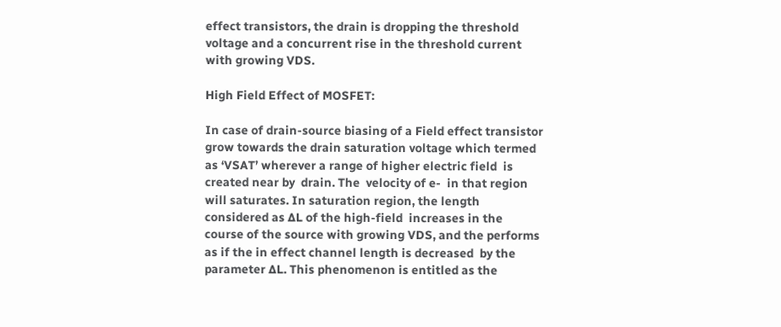effect transistors, the drain is dropping the threshold voltage and a concurrent rise in the threshold current with growing VDS.

High Field Effect of MOSFET:

In case of drain-source biasing of a Field effect transistor grow towards the drain saturation voltage which termed as ‘VSAT’ wherever a range of higher electric field  is created near by  drain. The  velocity of e-  in that region will saturates. In saturation region, the length considered as ∆L of the high-field  increases in the course of the source with growing VDS, and the performs as if the in effect channel length is decreased  by the parameter ∆L. This phenomenon is entitled as the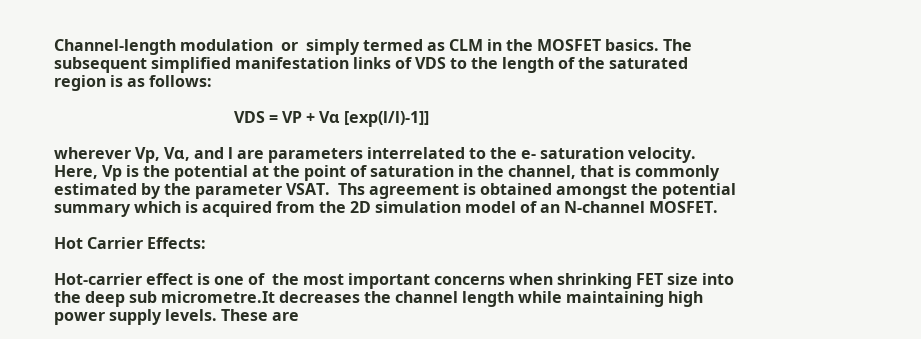Channel-length modulation  or  simply termed as CLM in the MOSFET basics. The subsequent simplified manifestation links of VDS to the length of the saturated region is as follows:

                                             VDS = VP + Vα [exp(l/l)-1]]

wherever Vp, Vα, and l are parameters interrelated to the e- saturation velocity. Here, Vp is the potential at the point of saturation in the channel, that is commonly estimated by the parameter VSAT.  Ths agreement is obtained amongst the potential summary which is acquired from the 2D simulation model of an N-channel MOSFET.

Hot Carrier Effects:

Hot-carrier effect is one of  the most important concerns when shrinking FET size into the deep sub micrometre.It decreases the channel length while maintaining high power supply levels. These are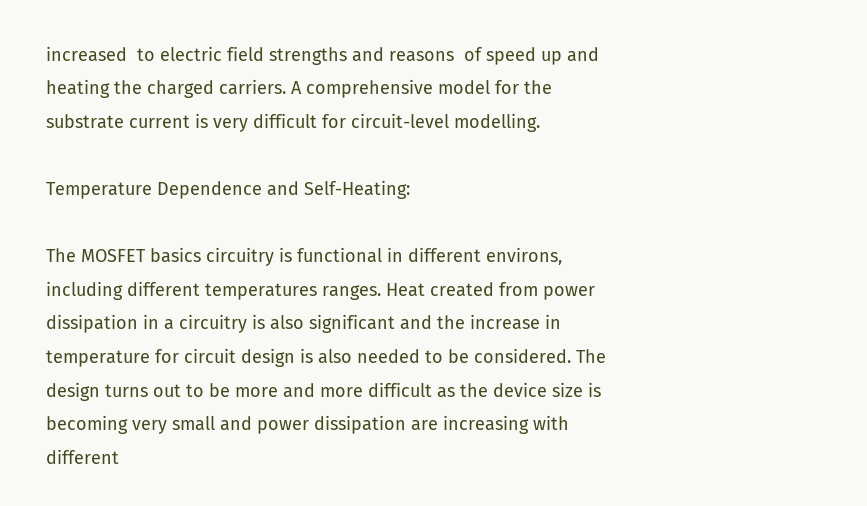increased  to electric field strengths and reasons  of speed up and heating the charged carriers. A comprehensive model for the substrate current is very difficult for circuit-level modelling.

Temperature Dependence and Self-Heating:

The MOSFET basics circuitry is functional in different environs, including different temperatures ranges. Heat created from power dissipation in a circuitry is also significant and the increase in temperature for circuit design is also needed to be considered. The design turns out to be more and more difficult as the device size is becoming very small and power dissipation are increasing with different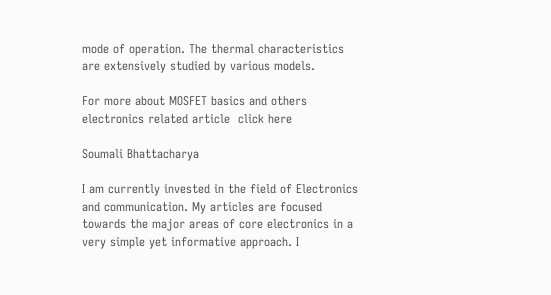mode of operation. The thermal characteristics are extensively studied by various models.

For more about MOSFET basics and others electronics related article  click here

Soumali Bhattacharya

I am currently invested in the field of Electronics and communication. My articles are focused towards the major areas of core electronics in a very simple yet informative approach. I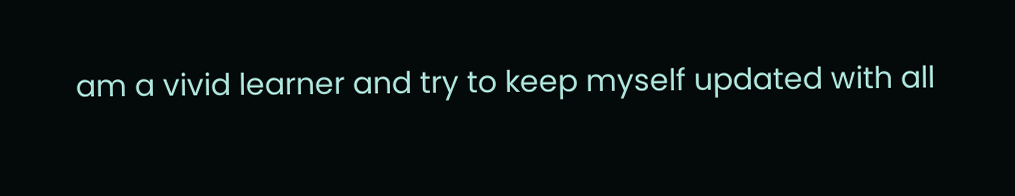am a vivid learner and try to keep myself updated with all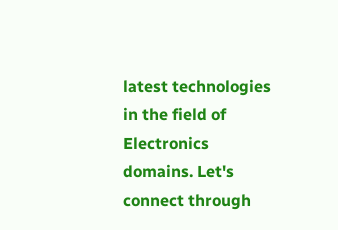latest technologies in the field of Electronics domains. Let's connect through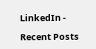LinkedIn -

Recent Posts